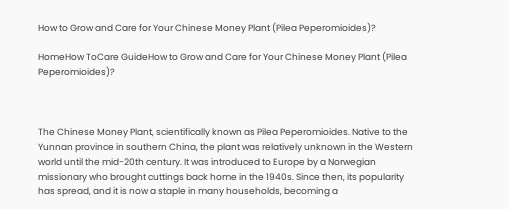How to Grow and Care for Your Chinese Money Plant (Pilea Peperomioides)?

HomeHow ToCare GuideHow to Grow and Care for Your Chinese Money Plant (Pilea Peperomioides)?



The Chinese Money Plant, scientifically known as Pilea Peperomioides. Native to the Yunnan province in southern China, the plant was relatively unknown in the Western world until the mid-20th century. It was introduced to Europe by a Norwegian missionary who brought cuttings back home in the 1940s. Since then, its popularity has spread, and it is now a staple in many households, becoming a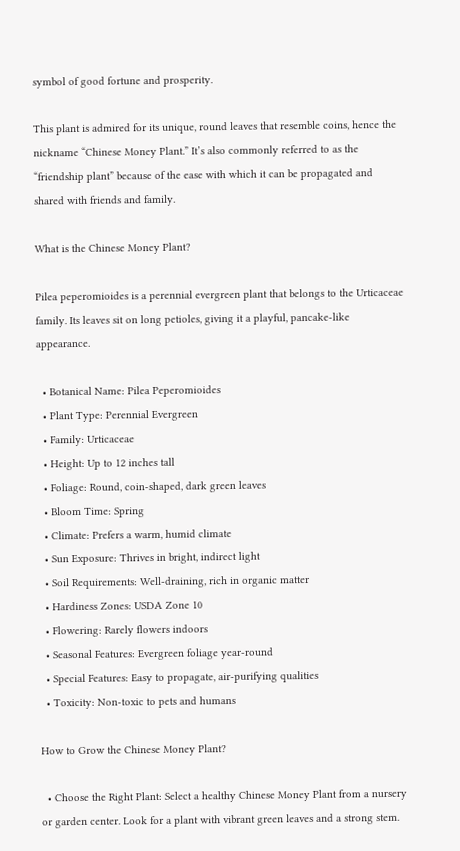symbol of good fortune and prosperity.

This plant is admired for its unique, round leaves that resemble coins, hence the nickname “Chinese Money Plant.” It’s also commonly referred to as the “friendship plant” because of the ease with which it can be propagated and shared with friends and family.

What is the Chinese Money Plant?

Pilea peperomioides is a perennial evergreen plant that belongs to the Urticaceae family. Its leaves sit on long petioles, giving it a playful, pancake-like appearance.

  • Botanical Name: Pilea Peperomioides
  • Plant Type: Perennial Evergreen
  • Family: Urticaceae
  • Height: Up to 12 inches tall
  • Foliage: Round, coin-shaped, dark green leaves
  • Bloom Time: Spring
  • Climate: Prefers a warm, humid climate
  • Sun Exposure: Thrives in bright, indirect light
  • Soil Requirements: Well-draining, rich in organic matter
  • Hardiness Zones: USDA Zone 10
  • Flowering: Rarely flowers indoors
  • Seasonal Features: Evergreen foliage year-round
  • Special Features: Easy to propagate, air-purifying qualities
  • Toxicity: Non-toxic to pets and humans

How to Grow the Chinese Money Plant?

  • Choose the Right Plant: Select a healthy Chinese Money Plant from a nursery or garden center. Look for a plant with vibrant green leaves and a strong stem.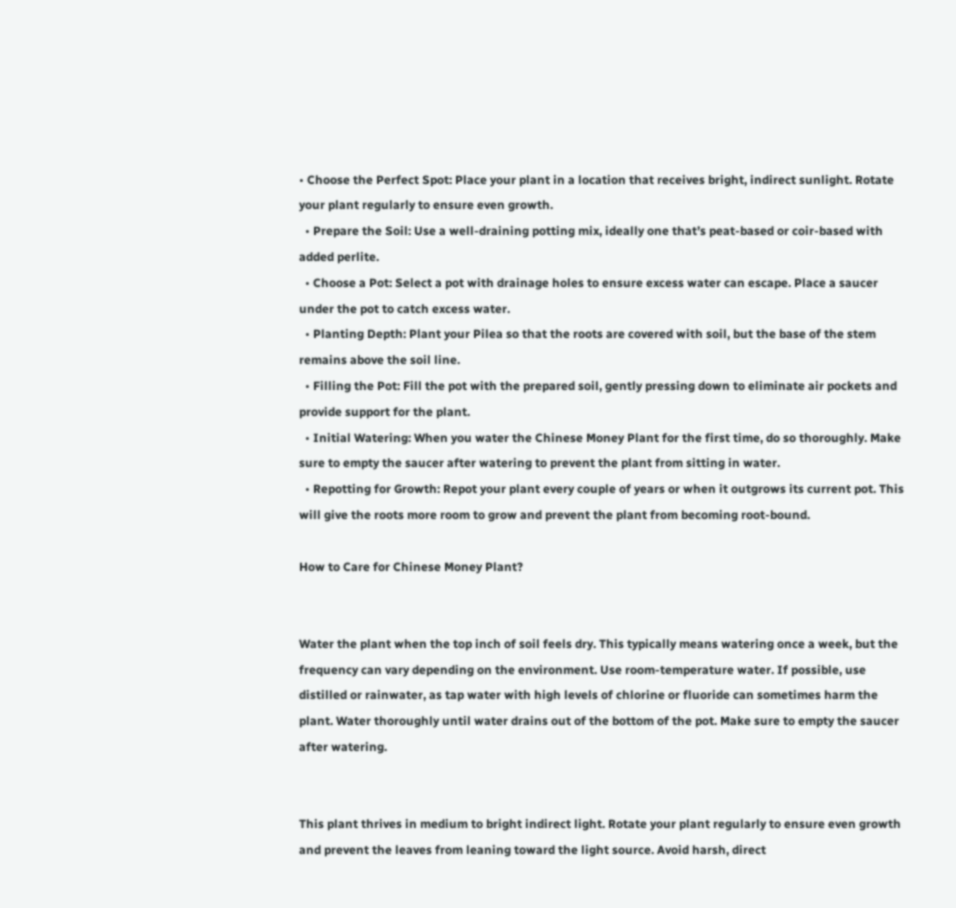• Choose the Perfect Spot: Place your plant in a location that receives bright, indirect sunlight. Rotate your plant regularly to ensure even growth.
  • Prepare the Soil: Use a well-draining potting mix, ideally one that’s peat-based or coir-based with added perlite.
  • Choose a Pot: Select a pot with drainage holes to ensure excess water can escape. Place a saucer under the pot to catch excess water.
  • Planting Depth: Plant your Pilea so that the roots are covered with soil, but the base of the stem remains above the soil line.
  • Filling the Pot: Fill the pot with the prepared soil, gently pressing down to eliminate air pockets and provide support for the plant.
  • Initial Watering: When you water the Chinese Money Plant for the first time, do so thoroughly. Make sure to empty the saucer after watering to prevent the plant from sitting in water.
  • Repotting for Growth: Repot your plant every couple of years or when it outgrows its current pot. This will give the roots more room to grow and prevent the plant from becoming root-bound.

How to Care for Chinese Money Plant?


Water the plant when the top inch of soil feels dry. This typically means watering once a week, but the frequency can vary depending on the environment. Use room-temperature water. If possible, use distilled or rainwater, as tap water with high levels of chlorine or fluoride can sometimes harm the plant. Water thoroughly until water drains out of the bottom of the pot. Make sure to empty the saucer after watering.


This plant thrives in medium to bright indirect light. Rotate your plant regularly to ensure even growth and prevent the leaves from leaning toward the light source. Avoid harsh, direct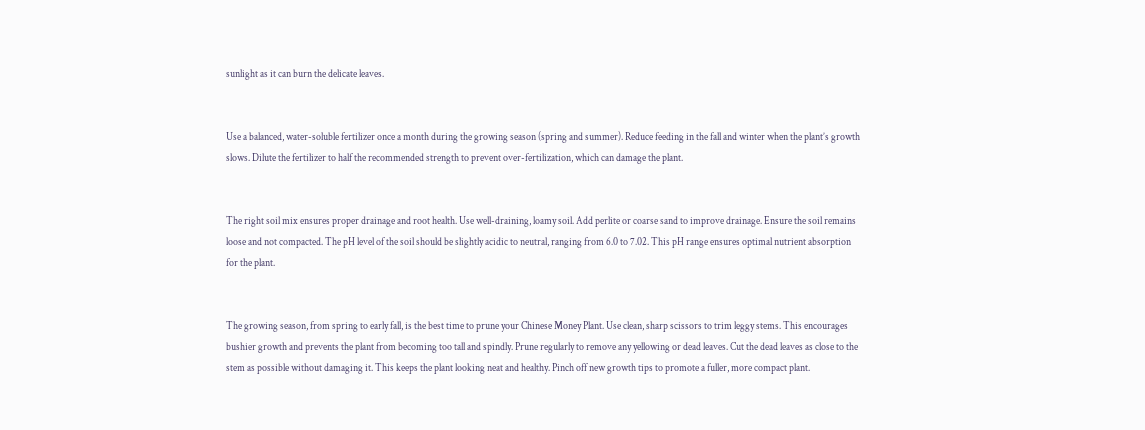sunlight as it can burn the delicate leaves.


Use a balanced, water-soluble fertilizer once a month during the growing season (spring and summer). Reduce feeding in the fall and winter when the plant’s growth slows. Dilute the fertilizer to half the recommended strength to prevent over-fertilization, which can damage the plant.


The right soil mix ensures proper drainage and root health. Use well-draining, loamy soil. Add perlite or coarse sand to improve drainage. Ensure the soil remains loose and not compacted. The pH level of the soil should be slightly acidic to neutral, ranging from 6.0 to 7.02. This pH range ensures optimal nutrient absorption for the plant.


The growing season, from spring to early fall, is the best time to prune your Chinese Money Plant. Use clean, sharp scissors to trim leggy stems. This encourages bushier growth and prevents the plant from becoming too tall and spindly. Prune regularly to remove any yellowing or dead leaves. Cut the dead leaves as close to the stem as possible without damaging it. This keeps the plant looking neat and healthy. Pinch off new growth tips to promote a fuller, more compact plant.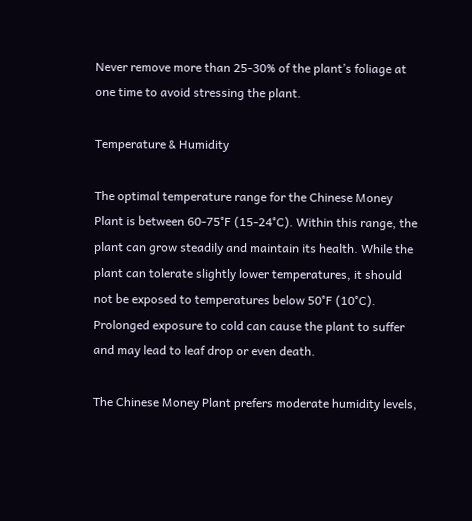Never remove more than 25-30% of the plant’s foliage at one time to avoid stressing the plant.

Temperature & Humidity

The optimal temperature range for the Chinese Money Plant is between 60-75°F (15-24°C). Within this range, the plant can grow steadily and maintain its health. While the plant can tolerate slightly lower temperatures, it should not be exposed to temperatures below 50°F (10°C). Prolonged exposure to cold can cause the plant to suffer and may lead to leaf drop or even death.

The Chinese Money Plant prefers moderate humidity levels,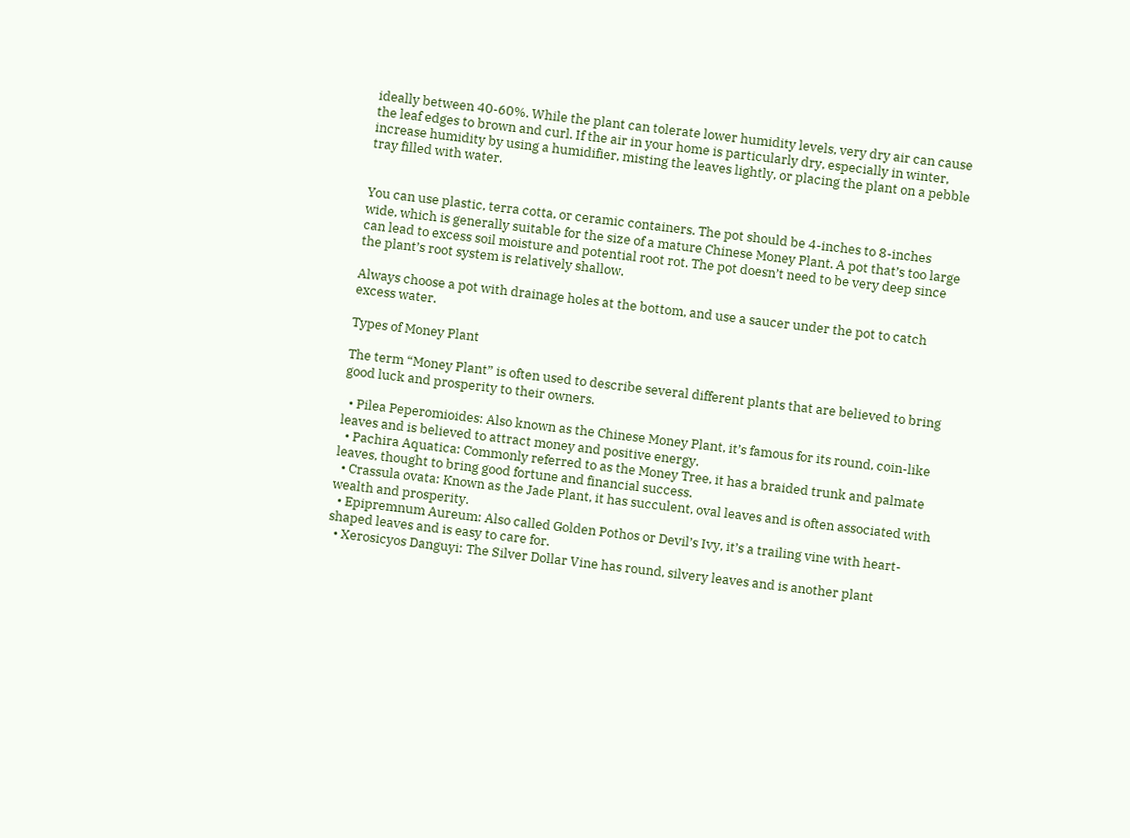ideally between 40-60%. While the plant can tolerate lower humidity levels, very dry air can cause the leaf edges to brown and curl. If the air in your home is particularly dry, especially in winter, increase humidity by using a humidifier, misting the leaves lightly, or placing the plant on a pebble tray filled with water.


You can use plastic, terra cotta, or ceramic containers. The pot should be 4-inches to 8-inches wide, which is generally suitable for the size of a mature Chinese Money Plant. A pot that’s too large can lead to excess soil moisture and potential root rot. The pot doesn’t need to be very deep since the plant’s root system is relatively shallow.

Always choose a pot with drainage holes at the bottom, and use a saucer under the pot to catch excess water.

Types of Money Plant

The term “Money Plant” is often used to describe several different plants that are believed to bring good luck and prosperity to their owners.

  • Pilea Peperomioides: Also known as the Chinese Money Plant, it’s famous for its round, coin-like leaves and is believed to attract money and positive energy.
  • Pachira Aquatica: Commonly referred to as the Money Tree, it has a braided trunk and palmate leaves, thought to bring good fortune and financial success.
  • Crassula ovata: Known as the Jade Plant, it has succulent, oval leaves and is often associated with wealth and prosperity.
  • Epipremnum Aureum: Also called Golden Pothos or Devil’s Ivy, it’s a trailing vine with heart-shaped leaves and is easy to care for.
  • Xerosicyos Danguyi: The Silver Dollar Vine has round, silvery leaves and is another plant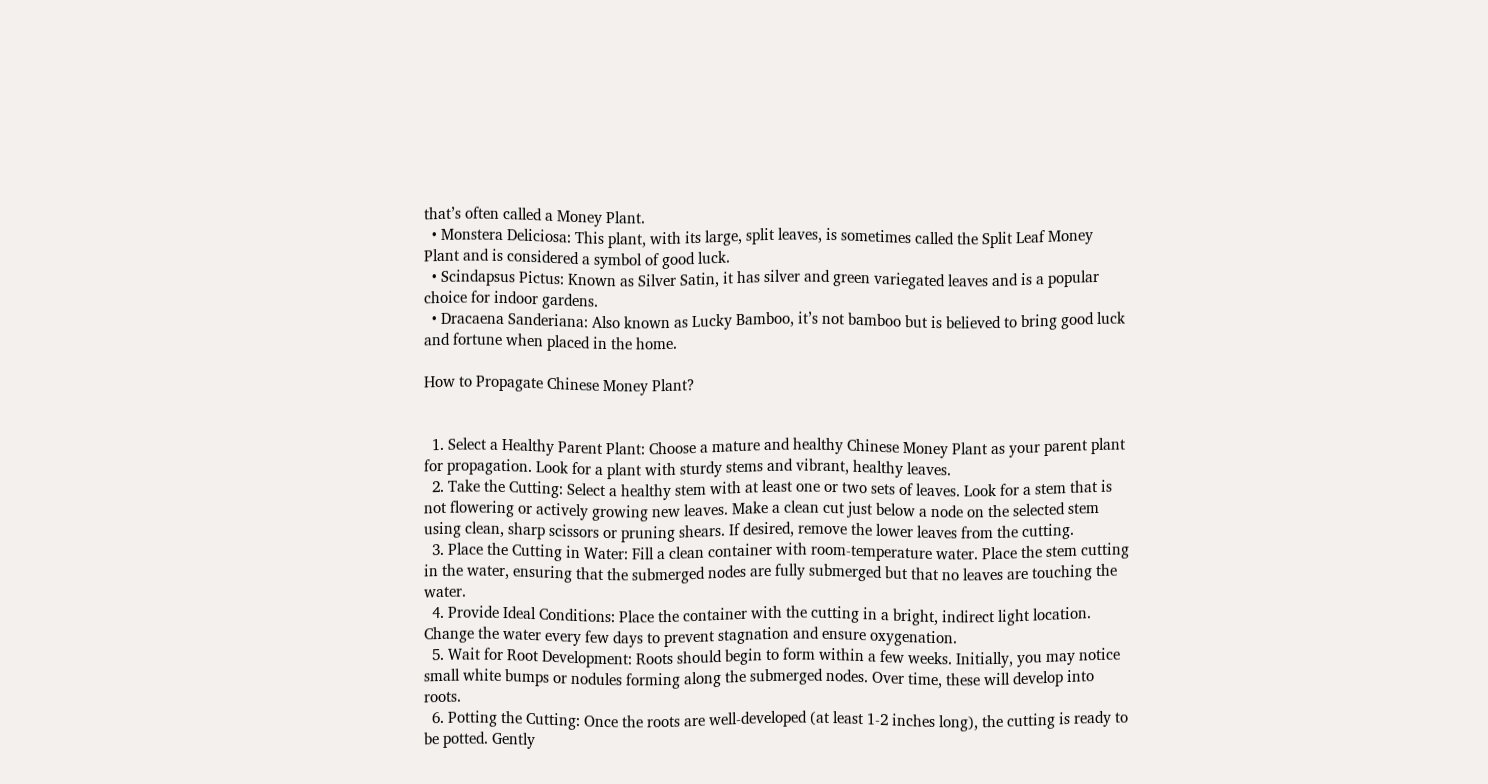that’s often called a Money Plant.
  • Monstera Deliciosa: This plant, with its large, split leaves, is sometimes called the Split Leaf Money Plant and is considered a symbol of good luck.
  • Scindapsus Pictus: Known as Silver Satin, it has silver and green variegated leaves and is a popular choice for indoor gardens.
  • Dracaena Sanderiana: Also known as Lucky Bamboo, it’s not bamboo but is believed to bring good luck and fortune when placed in the home.

How to Propagate Chinese Money Plant?


  1. Select a Healthy Parent Plant: Choose a mature and healthy Chinese Money Plant as your parent plant for propagation. Look for a plant with sturdy stems and vibrant, healthy leaves.
  2. Take the Cutting: Select a healthy stem with at least one or two sets of leaves. Look for a stem that is not flowering or actively growing new leaves. Make a clean cut just below a node on the selected stem using clean, sharp scissors or pruning shears. If desired, remove the lower leaves from the cutting.
  3. Place the Cutting in Water: Fill a clean container with room-temperature water. Place the stem cutting in the water, ensuring that the submerged nodes are fully submerged but that no leaves are touching the water.
  4. Provide Ideal Conditions: Place the container with the cutting in a bright, indirect light location. Change the water every few days to prevent stagnation and ensure oxygenation.
  5. Wait for Root Development: Roots should begin to form within a few weeks. Initially, you may notice small white bumps or nodules forming along the submerged nodes. Over time, these will develop into roots.
  6. Potting the Cutting: Once the roots are well-developed (at least 1-2 inches long), the cutting is ready to be potted. Gently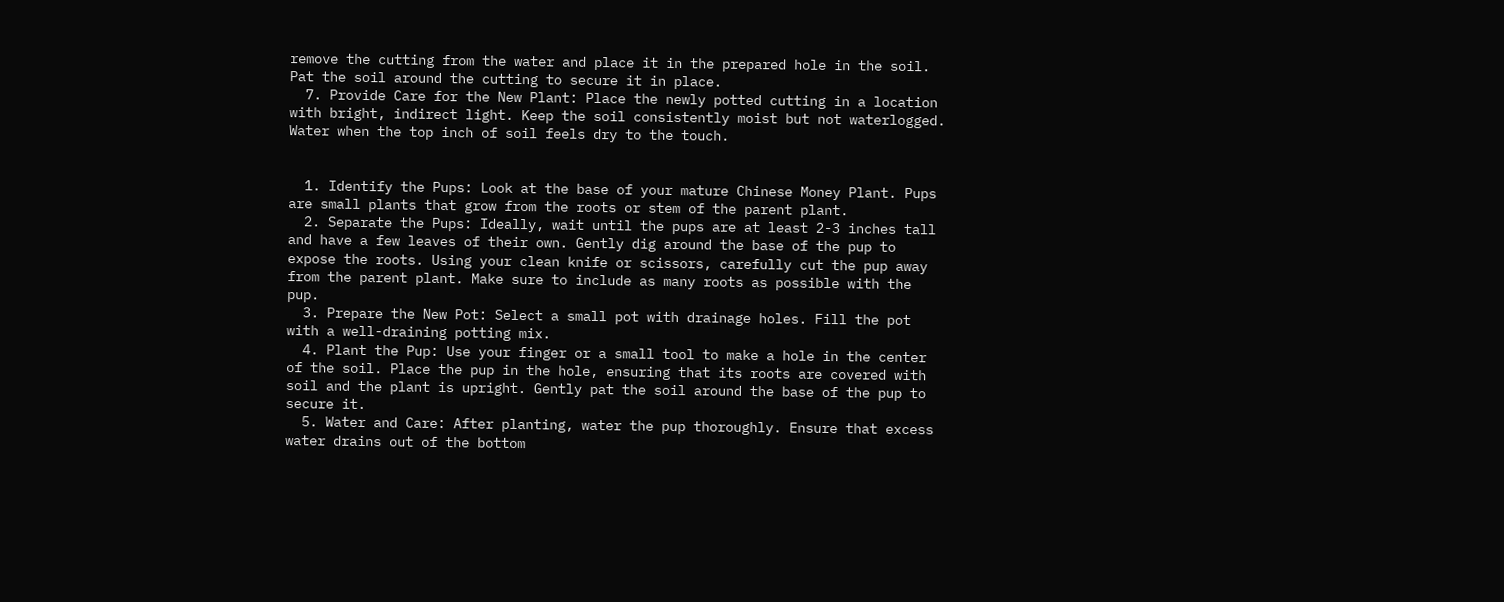remove the cutting from the water and place it in the prepared hole in the soil. Pat the soil around the cutting to secure it in place.
  7. Provide Care for the New Plant: Place the newly potted cutting in a location with bright, indirect light. Keep the soil consistently moist but not waterlogged. Water when the top inch of soil feels dry to the touch.


  1. Identify the Pups: Look at the base of your mature Chinese Money Plant. Pups are small plants that grow from the roots or stem of the parent plant.
  2. Separate the Pups: Ideally, wait until the pups are at least 2-3 inches tall and have a few leaves of their own. Gently dig around the base of the pup to expose the roots. Using your clean knife or scissors, carefully cut the pup away from the parent plant. Make sure to include as many roots as possible with the pup.
  3. Prepare the New Pot: Select a small pot with drainage holes. Fill the pot with a well-draining potting mix.
  4. Plant the Pup: Use your finger or a small tool to make a hole in the center of the soil. Place the pup in the hole, ensuring that its roots are covered with soil and the plant is upright. Gently pat the soil around the base of the pup to secure it.
  5. Water and Care: After planting, water the pup thoroughly. Ensure that excess water drains out of the bottom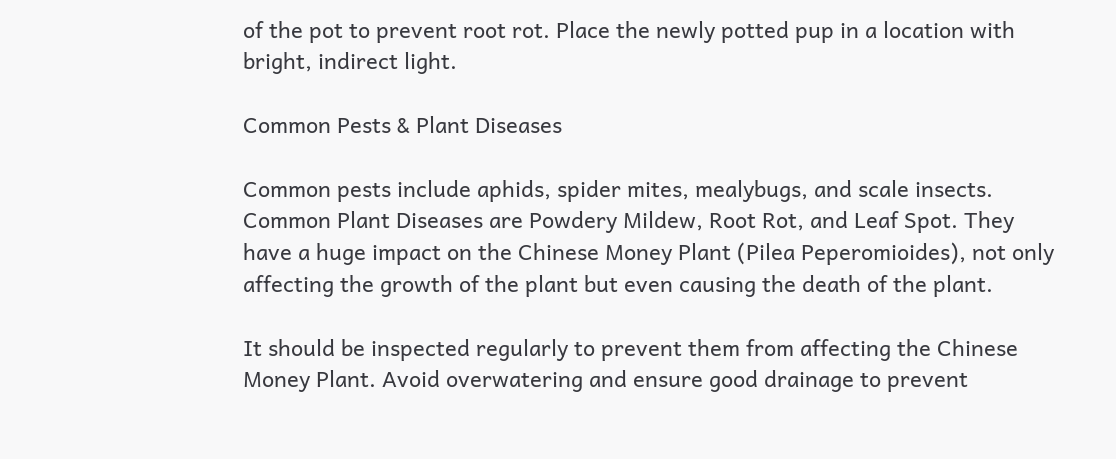of the pot to prevent root rot. Place the newly potted pup in a location with bright, indirect light.

Common Pests & Plant Diseases

Common pests include aphids, spider mites, mealybugs, and scale insects. Common Plant Diseases are Powdery Mildew, Root Rot, and Leaf Spot. They have a huge impact on the Chinese Money Plant (Pilea Peperomioides), not only affecting the growth of the plant but even causing the death of the plant.

It should be inspected regularly to prevent them from affecting the Chinese Money Plant. Avoid overwatering and ensure good drainage to prevent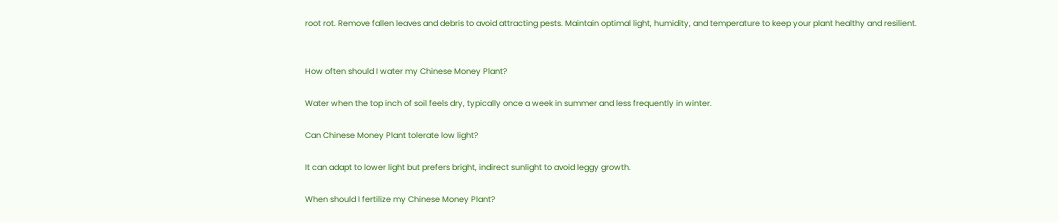root rot. Remove fallen leaves and debris to avoid attracting pests. Maintain optimal light, humidity, and temperature to keep your plant healthy and resilient.


How often should I water my Chinese Money Plant?

Water when the top inch of soil feels dry, typically once a week in summer and less frequently in winter.

Can Chinese Money Plant tolerate low light?

It can adapt to lower light but prefers bright, indirect sunlight to avoid leggy growth.

When should I fertilize my Chinese Money Plant?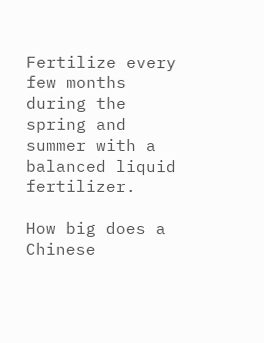Fertilize every few months during the spring and summer with a balanced liquid fertilizer.

How big does a Chinese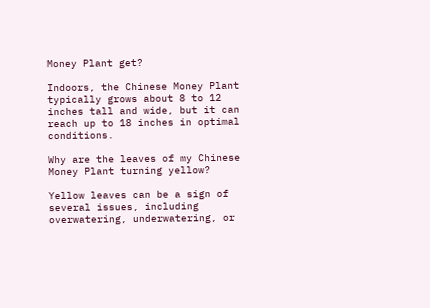Money Plant get?

Indoors, the Chinese Money Plant typically grows about 8 to 12 inches tall and wide, but it can reach up to 18 inches in optimal conditions.

Why are the leaves of my Chinese Money Plant turning yellow?

Yellow leaves can be a sign of several issues, including overwatering, underwatering, or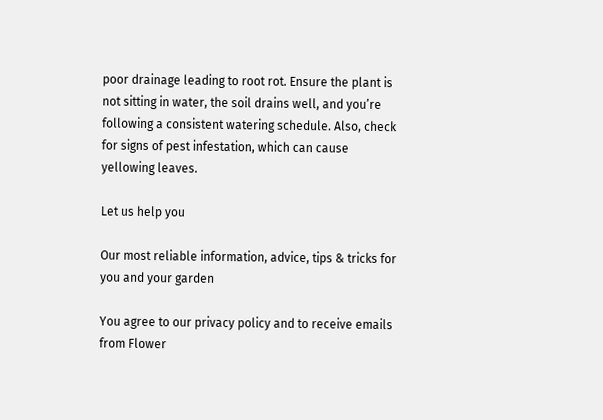poor drainage leading to root rot. Ensure the plant is not sitting in water, the soil drains well, and you’re following a consistent watering schedule. Also, check for signs of pest infestation, which can cause yellowing leaves.

Let us help you

Our most reliable information, advice, tips & tricks for you and your garden

You agree to our privacy policy and to receive emails from Flower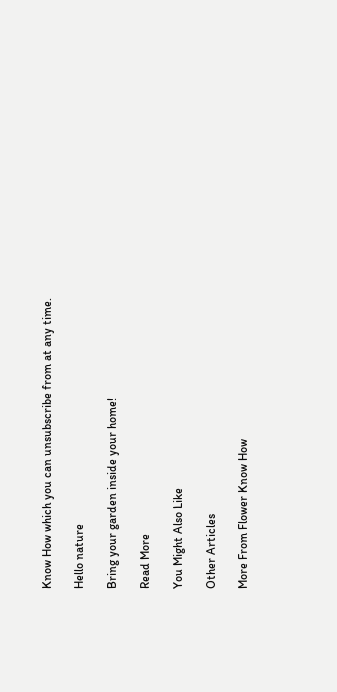Know How which you can unsubscribe from at any time.

Hello nature

Bring your garden inside your home!

Read More

You Might Also Like

Other Articles

More From Flower Know How